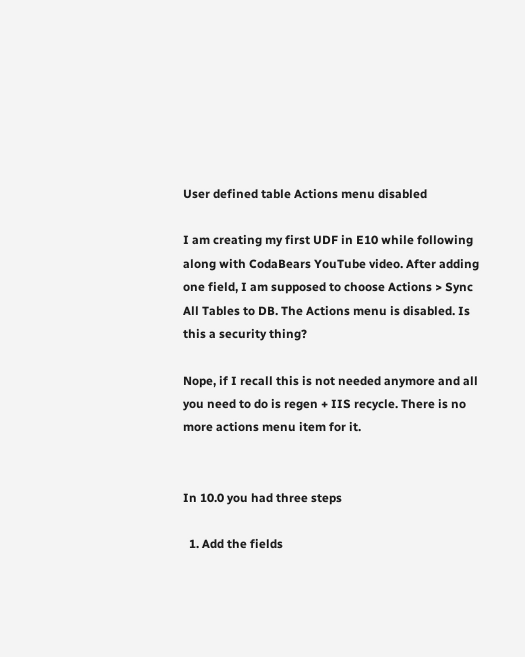User defined table Actions menu disabled

I am creating my first UDF in E10 while following along with CodaBears YouTube video. After adding one field, I am supposed to choose Actions > Sync All Tables to DB. The Actions menu is disabled. Is this a security thing?

Nope, if I recall this is not needed anymore and all you need to do is regen + IIS recycle. There is no more actions menu item for it.


In 10.0 you had three steps

  1. Add the fields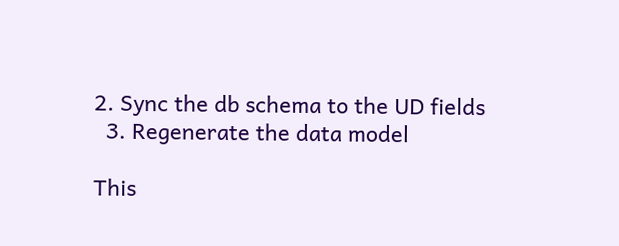2. Sync the db schema to the UD fields
  3. Regenerate the data model

This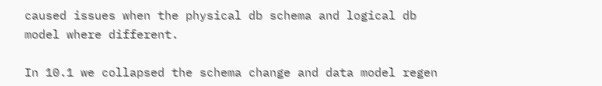caused issues when the physical db schema and logical db model where different.

In 10.1 we collapsed the schema change and data model regen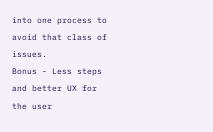into one process to avoid that class of issues.
Bonus - Less steps and better UX for the user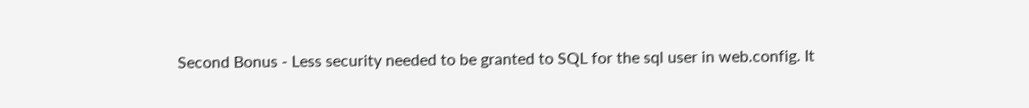Second Bonus - Less security needed to be granted to SQL for the sql user in web.config. It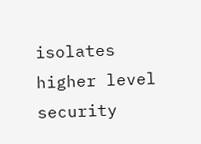isolates higher level security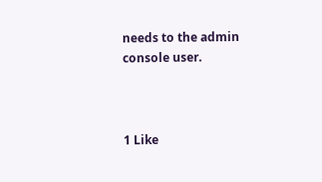needs to the admin console user.



1 Like